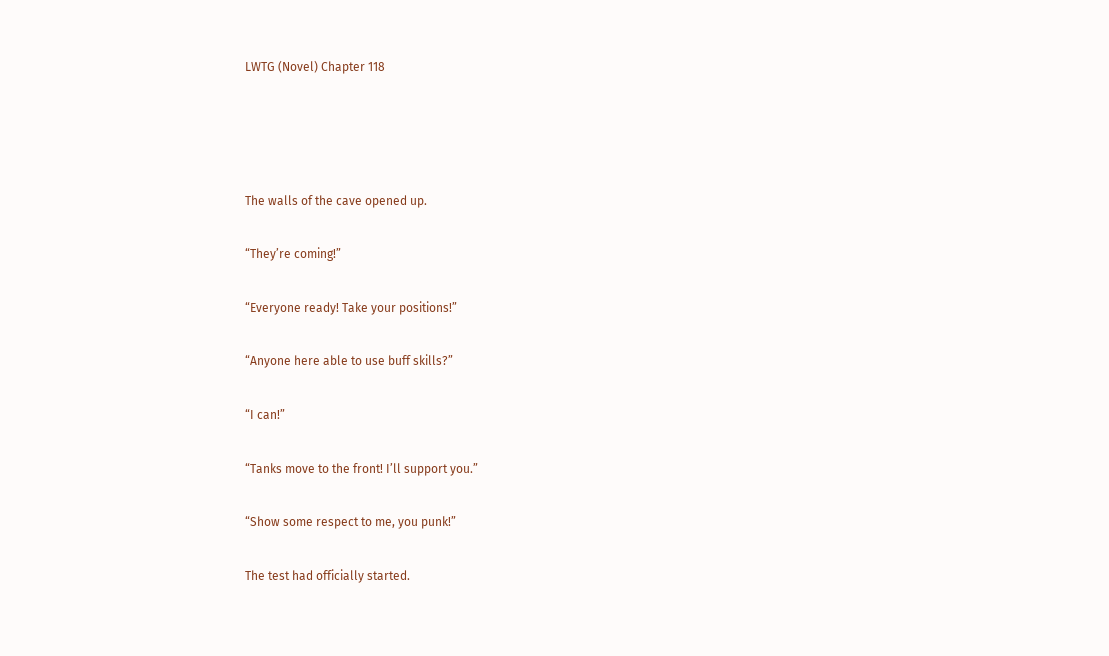LWTG (Novel) Chapter 118




The walls of the cave opened up.

“They’re coming!”

“Everyone ready! Take your positions!”

“Anyone here able to use buff skills?”

“I can!”

“Tanks move to the front! I’ll support you.”

“Show some respect to me, you punk!”

The test had officially started.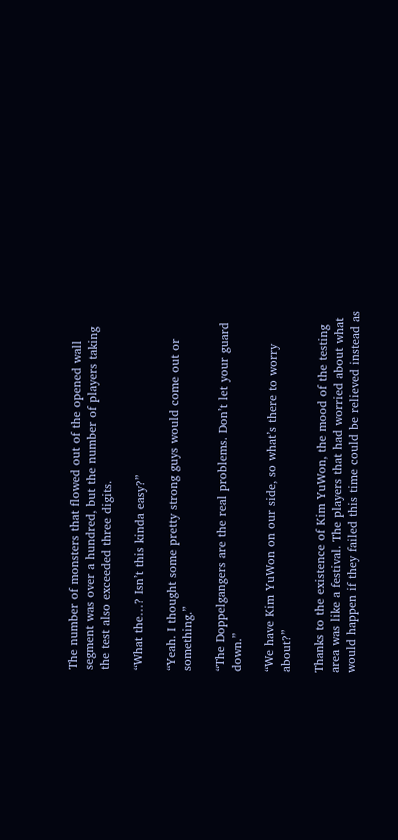The number of monsters that flowed out of the opened wall segment was over a hundred, but the number of players taking the test also exceeded three digits.

“What the…? Isn’t this kinda easy?”

“Yeah. I thought some pretty strong guys would come out or something.”

“The Doppelgangers are the real problems. Don’t let your guard down.”

“We have Kim YuWon on our side, so what’s there to worry about?”

Thanks to the existence of Kim YuWon, the mood of the testing area was like a festival. The players that had worried about what would happen if they failed this time could be relieved instead as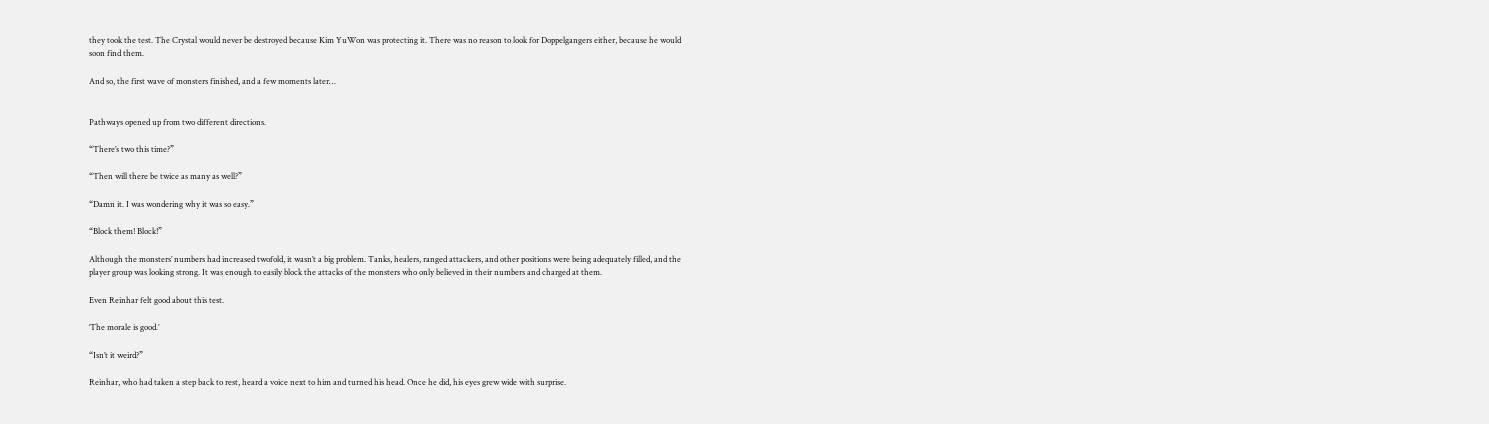they took the test. The Crystal would never be destroyed because Kim YuWon was protecting it. There was no reason to look for Doppelgangers either, because he would soon find them.

And so, the first wave of monsters finished, and a few moments later…


Pathways opened up from two different directions.

“There’s two this time?”

“Then will there be twice as many as well?”

“Damn it. I was wondering why it was so easy.”

“Block them! Block!”

Although the monsters’ numbers had increased twofold, it wasn’t a big problem. Tanks, healers, ranged attackers, and other positions were being adequately filled, and the player group was looking strong. It was enough to easily block the attacks of the monsters who only believed in their numbers and charged at them.

Even Reinhar felt good about this test.

‘The morale is good.’

“Isn’t it weird?”

Reinhar, who had taken a step back to rest, heard a voice next to him and turned his head. Once he did, his eyes grew wide with surprise.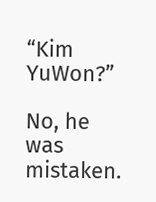“Kim YuWon?”

No, he was mistaken.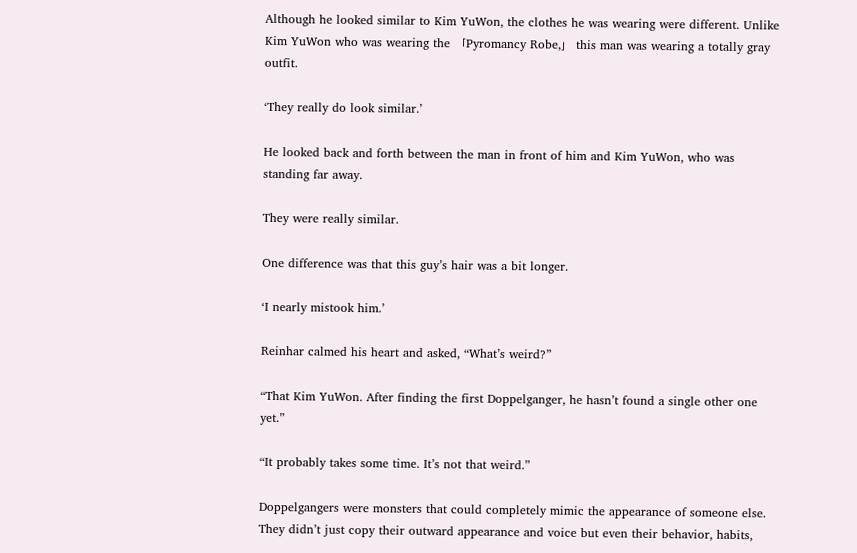Although he looked similar to Kim YuWon, the clothes he was wearing were different. Unlike Kim YuWon who was wearing the 「Pyromancy Robe,」 this man was wearing a totally gray outfit.

‘They really do look similar.’

He looked back and forth between the man in front of him and Kim YuWon, who was standing far away.

They were really similar.

One difference was that this guy’s hair was a bit longer.

‘I nearly mistook him.’

Reinhar calmed his heart and asked, “What’s weird?”

“That Kim YuWon. After finding the first Doppelganger, he hasn’t found a single other one yet.”

“It probably takes some time. It’s not that weird.”

Doppelgangers were monsters that could completely mimic the appearance of someone else. They didn’t just copy their outward appearance and voice but even their behavior, habits,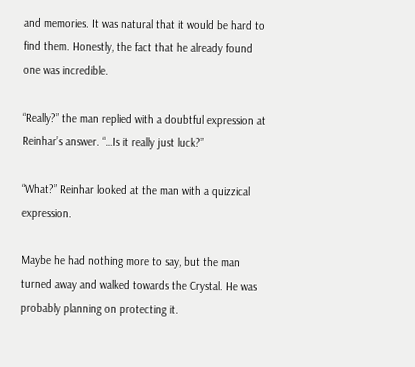and memories. It was natural that it would be hard to find them. Honestly, the fact that he already found one was incredible.

“Really?” the man replied with a doubtful expression at Reinhar’s answer. “…Is it really just luck?”

“What?” Reinhar looked at the man with a quizzical expression.

Maybe he had nothing more to say, but the man turned away and walked towards the Crystal. He was probably planning on protecting it.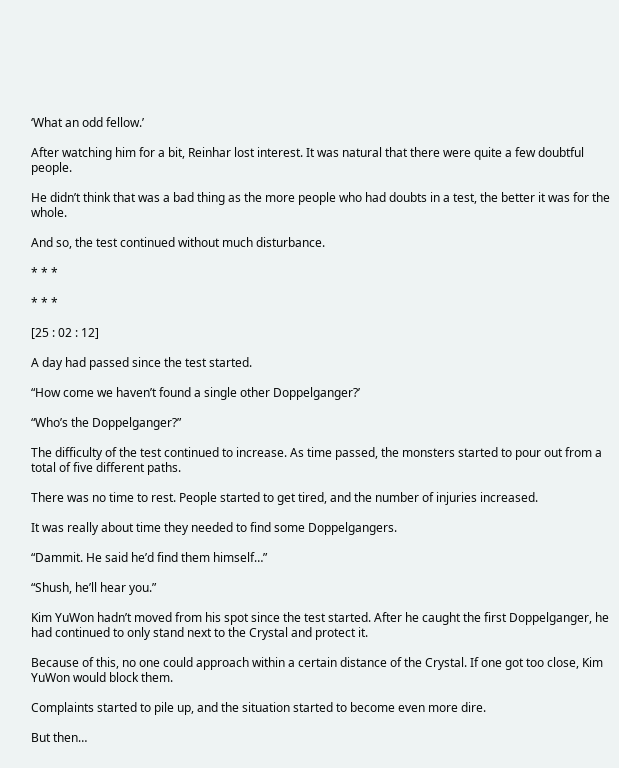‘What an odd fellow.’

After watching him for a bit, Reinhar lost interest. It was natural that there were quite a few doubtful people.

He didn’t think that was a bad thing as the more people who had doubts in a test, the better it was for the whole.

And so, the test continued without much disturbance.

* * *

* * *

[25 : 02 : 12]

A day had passed since the test started.

“How come we haven’t found a single other Doppelganger?’

“Who’s the Doppelganger?”

The difficulty of the test continued to increase. As time passed, the monsters started to pour out from a total of five different paths.

There was no time to rest. People started to get tired, and the number of injuries increased.

It was really about time they needed to find some Doppelgangers.

“Dammit. He said he’d find them himself…”

“Shush, he’ll hear you.”

Kim YuWon hadn’t moved from his spot since the test started. After he caught the first Doppelganger, he had continued to only stand next to the Crystal and protect it.

Because of this, no one could approach within a certain distance of the Crystal. If one got too close, Kim YuWon would block them.

Complaints started to pile up, and the situation started to become even more dire.

But then…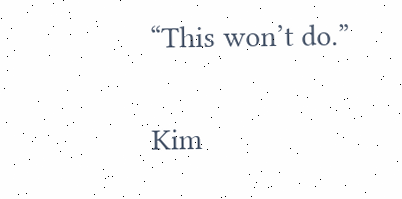“This won’t do.”

Kim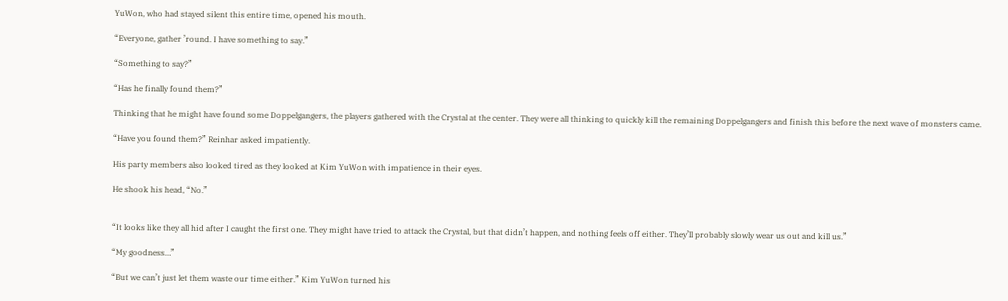YuWon, who had stayed silent this entire time, opened his mouth.

“Everyone, gather ’round. I have something to say.”

“Something to say?”

“Has he finally found them?”

Thinking that he might have found some Doppelgangers, the players gathered with the Crystal at the center. They were all thinking to quickly kill the remaining Doppelgangers and finish this before the next wave of monsters came.

“Have you found them?” Reinhar asked impatiently.

His party members also looked tired as they looked at Kim YuWon with impatience in their eyes.

He shook his head, “No.”


“It looks like they all hid after I caught the first one. They might have tried to attack the Crystal, but that didn’t happen, and nothing feels off either. They’ll probably slowly wear us out and kill us.”

“My goodness…”

“But we can’t just let them waste our time either.” Kim YuWon turned his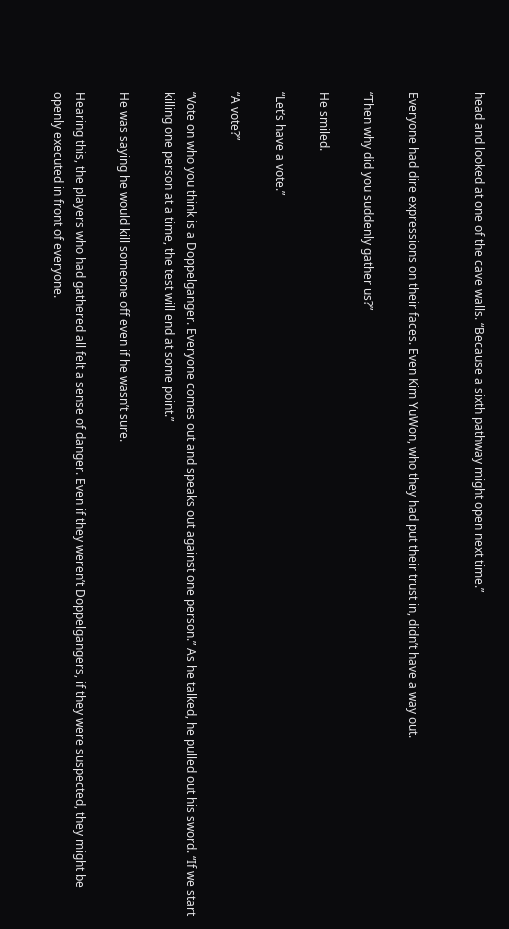head and looked at one of the cave walls. “Because a sixth pathway might open next time.”


Everyone had dire expressions on their faces. Even Kim YuWon, who they had put their trust in, didn’t have a way out.

“Then why did you suddenly gather us?”

He smiled.

“Let’s have a vote.”

“A vote?”

“Vote on who you think is a Doppelganger. Everyone comes out and speaks out against one person.” As he talked, he pulled out his sword. “If we start killing one person at a time, the test will end at some point.”

He was saying he would kill someone off even if he wasn’t sure.

Hearing this, the players who had gathered all felt a sense of danger. Even if they weren’t Doppelgangers, if they were suspected, they might be openly executed in front of everyone.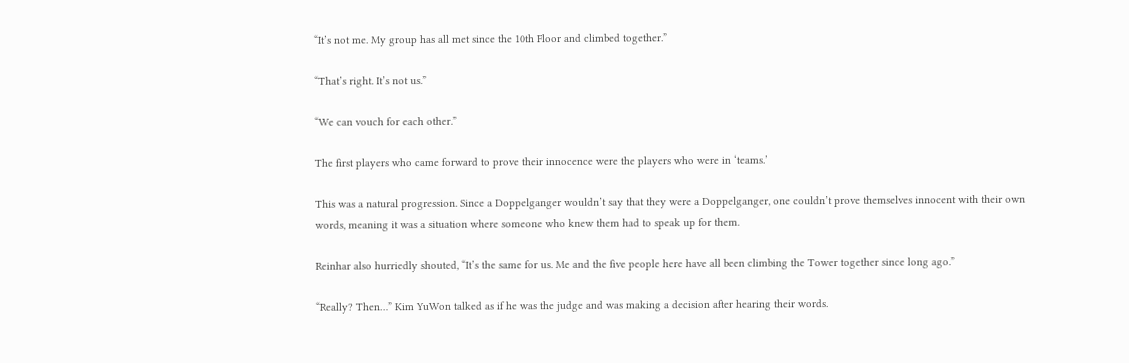“It’s not me. My group has all met since the 10th Floor and climbed together.”

“That’s right. It’s not us.”

“We can vouch for each other.”

The first players who came forward to prove their innocence were the players who were in ‘teams.’

This was a natural progression. Since a Doppelganger wouldn’t say that they were a Doppelganger, one couldn’t prove themselves innocent with their own words, meaning it was a situation where someone who knew them had to speak up for them.

Reinhar also hurriedly shouted, “It’s the same for us. Me and the five people here have all been climbing the Tower together since long ago.”

“Really? Then…” Kim YuWon talked as if he was the judge and was making a decision after hearing their words.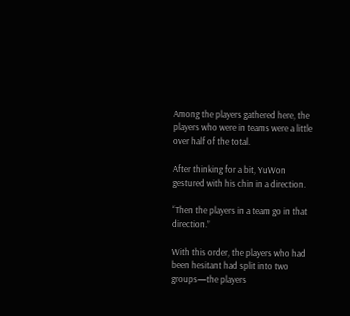Among the players gathered here, the players who were in teams were a little over half of the total.

After thinking for a bit, YuWon gestured with his chin in a direction.

“Then the players in a team go in that direction.”

With this order, the players who had been hesitant had split into two groups—the players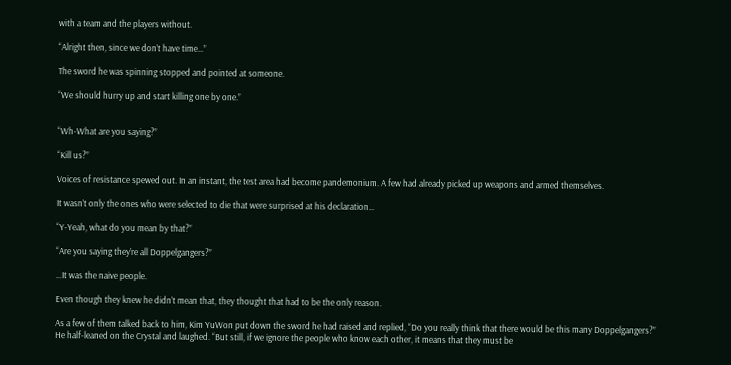with a team and the players without.

“Alright then, since we don’t have time…”

The sword he was spinning stopped and pointed at someone.

“We should hurry up and start killing one by one.”


“Wh-What are you saying?”

“Kill us?”

Voices of resistance spewed out. In an instant, the test area had become pandemonium. A few had already picked up weapons and armed themselves.

It wasn’t only the ones who were selected to die that were surprised at his declaration…

“Y-Yeah, what do you mean by that?”

“Are you saying they’re all Doppelgangers?”

…It was the naive people.

Even though they knew he didn’t mean that, they thought that had to be the only reason.

As a few of them talked back to him, Kim YuWon put down the sword he had raised and replied, “Do you really think that there would be this many Doppelgangers?” He half-leaned on the Crystal and laughed. “But still, if we ignore the people who know each other, it means that they must be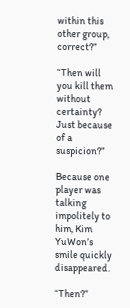within this other group, correct?”

“Then will you kill them without certainty? Just because of a suspicion?”

Because one player was talking impolitely to him, Kim YuWon’s smile quickly disappeared.

“Then?”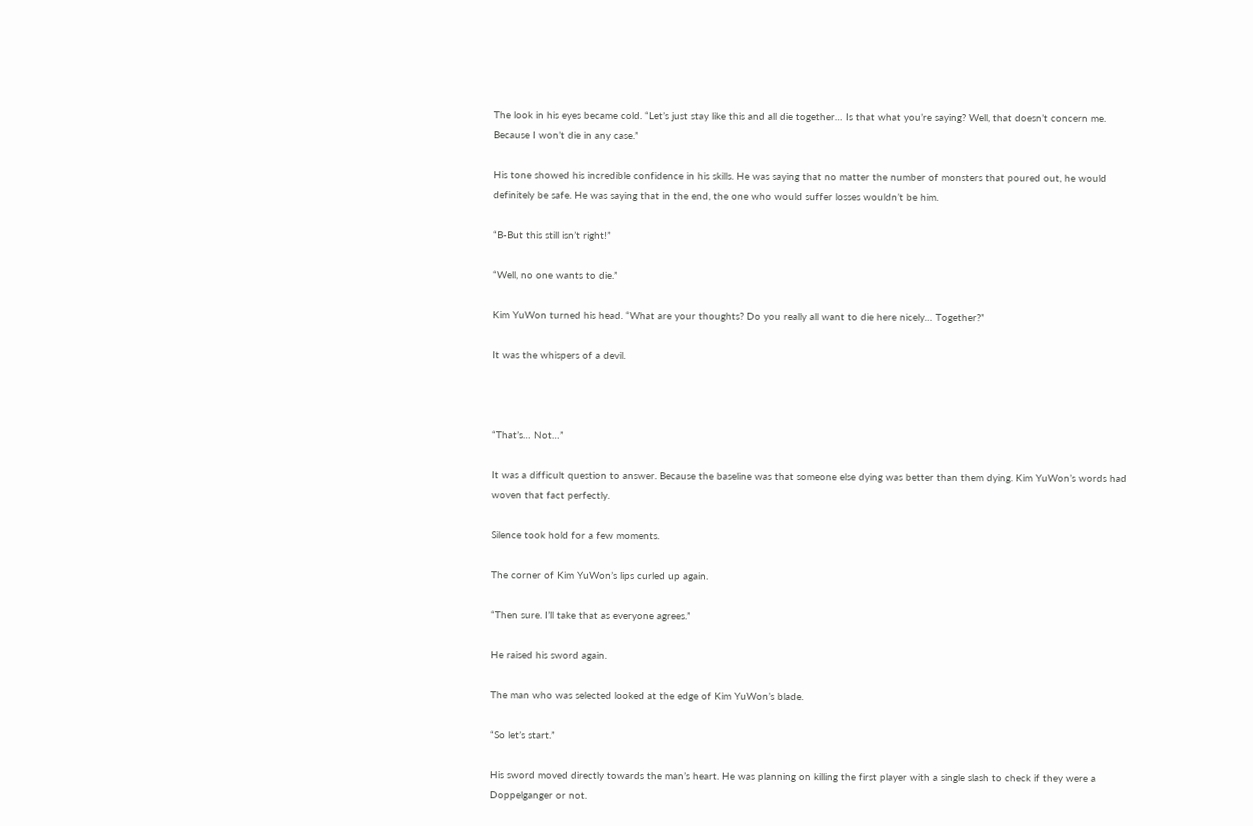The look in his eyes became cold. “Let’s just stay like this and all die together… Is that what you’re saying? Well, that doesn’t concern me. Because I won’t die in any case.”

His tone showed his incredible confidence in his skills. He was saying that no matter the number of monsters that poured out, he would definitely be safe. He was saying that in the end, the one who would suffer losses wouldn’t be him.

“B-But this still isn’t right!”

“Well, no one wants to die.”

Kim YuWon turned his head. “What are your thoughts? Do you really all want to die here nicely… Together?”

It was the whispers of a devil.



“That’s… Not…”

It was a difficult question to answer. Because the baseline was that someone else dying was better than them dying. Kim YuWon’s words had woven that fact perfectly.

Silence took hold for a few moments.

The corner of Kim YuWon’s lips curled up again.

“Then sure. I’ll take that as everyone agrees.”

He raised his sword again.

The man who was selected looked at the edge of Kim YuWon’s blade.

“So let’s start.”

His sword moved directly towards the man’s heart. He was planning on killing the first player with a single slash to check if they were a Doppelganger or not.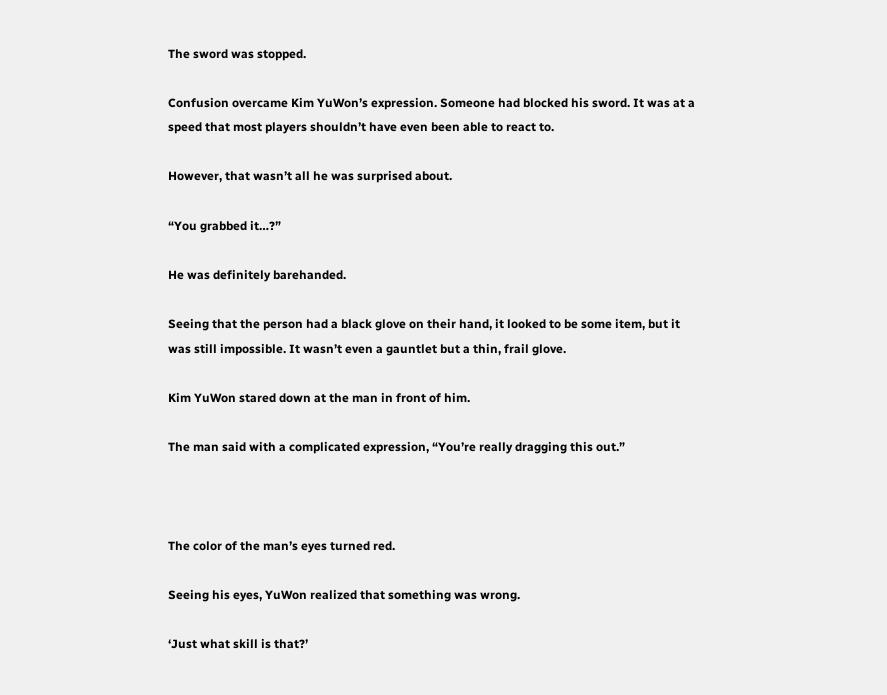The sword was stopped.

Confusion overcame Kim YuWon’s expression. Someone had blocked his sword. It was at a speed that most players shouldn’t have even been able to react to.

However, that wasn’t all he was surprised about.

“You grabbed it…?”

He was definitely barehanded.

Seeing that the person had a black glove on their hand, it looked to be some item, but it was still impossible. It wasn’t even a gauntlet but a thin, frail glove.

Kim YuWon stared down at the man in front of him.

The man said with a complicated expression, “You’re really dragging this out.”



The color of the man’s eyes turned red.

Seeing his eyes, YuWon realized that something was wrong.

‘Just what skill is that?’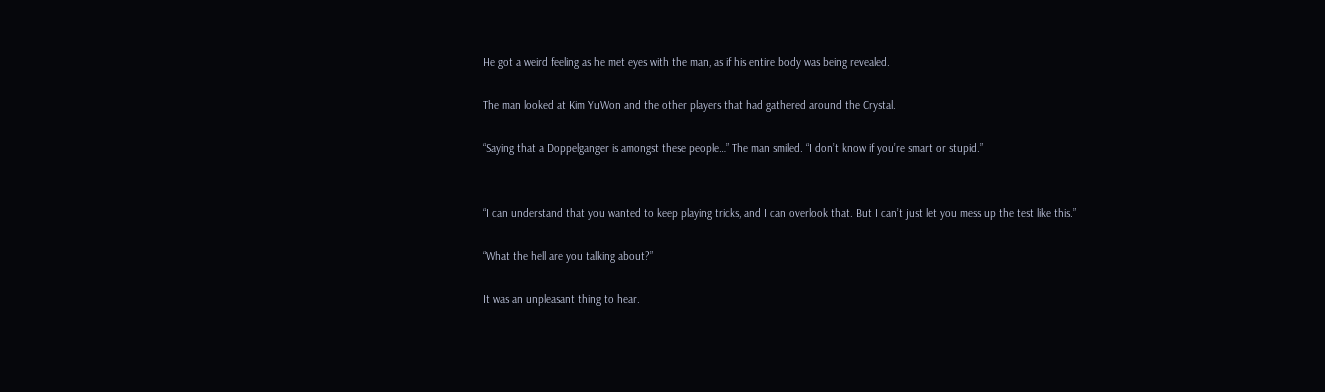He got a weird feeling as he met eyes with the man, as if his entire body was being revealed.

The man looked at Kim YuWon and the other players that had gathered around the Crystal.

“Saying that a Doppelganger is amongst these people…” The man smiled. “I don’t know if you’re smart or stupid.”


“I can understand that you wanted to keep playing tricks, and I can overlook that. But I can’t just let you mess up the test like this.”

“What the hell are you talking about?”

It was an unpleasant thing to hear.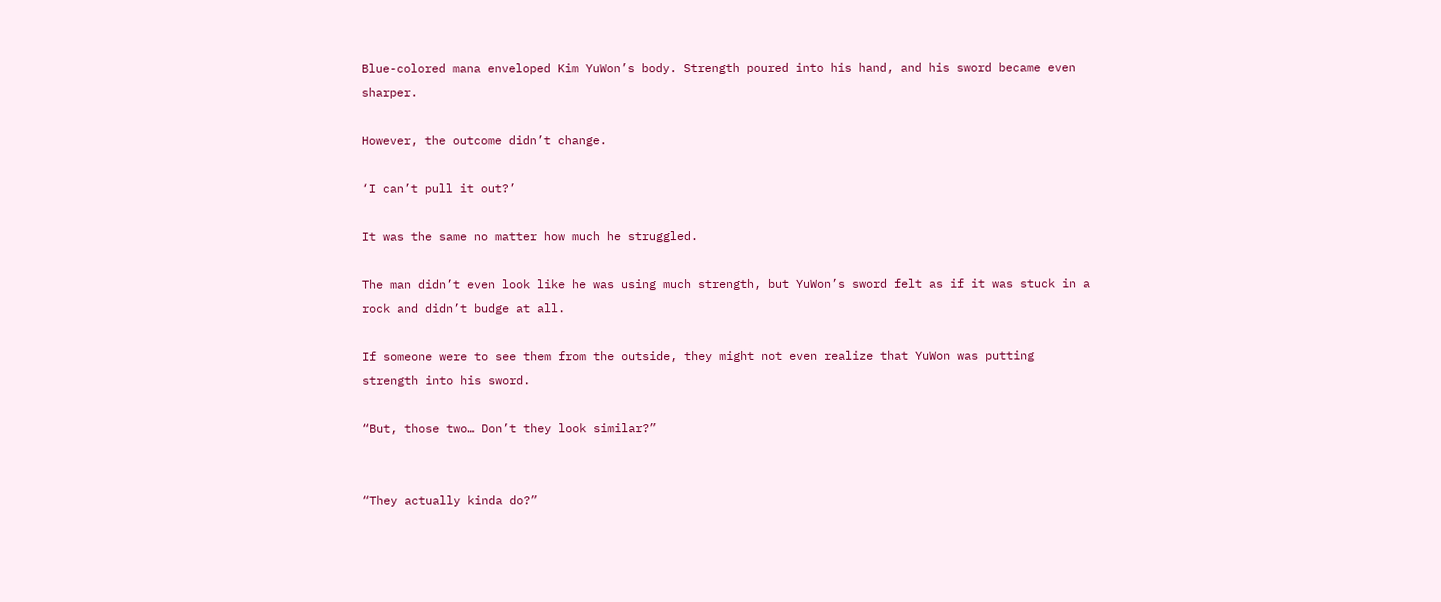Blue-colored mana enveloped Kim YuWon’s body. Strength poured into his hand, and his sword became even sharper.

However, the outcome didn’t change.

‘I can’t pull it out?’

It was the same no matter how much he struggled.

The man didn’t even look like he was using much strength, but YuWon’s sword felt as if it was stuck in a rock and didn’t budge at all.

If someone were to see them from the outside, they might not even realize that YuWon was putting strength into his sword.

“But, those two… Don’t they look similar?”


“They actually kinda do?”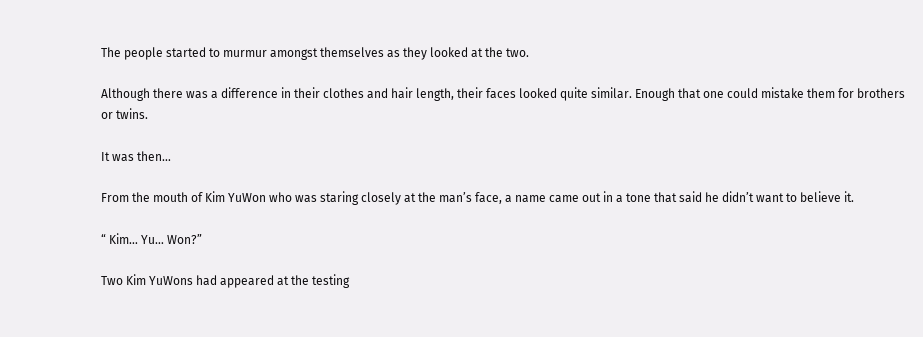The people started to murmur amongst themselves as they looked at the two.

Although there was a difference in their clothes and hair length, their faces looked quite similar. Enough that one could mistake them for brothers or twins.

It was then…

From the mouth of Kim YuWon who was staring closely at the man’s face, a name came out in a tone that said he didn’t want to believe it.

“ Kim… Yu… Won?”

Two Kim YuWons had appeared at the testing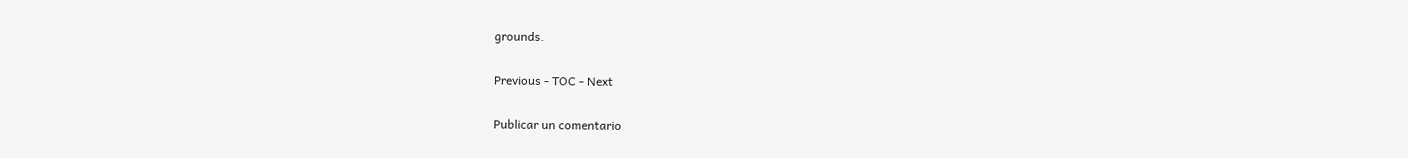grounds.

Previous - TOC - Next

Publicar un comentario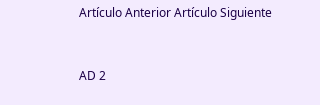Artículo Anterior Artículo Siguiente


AD 2